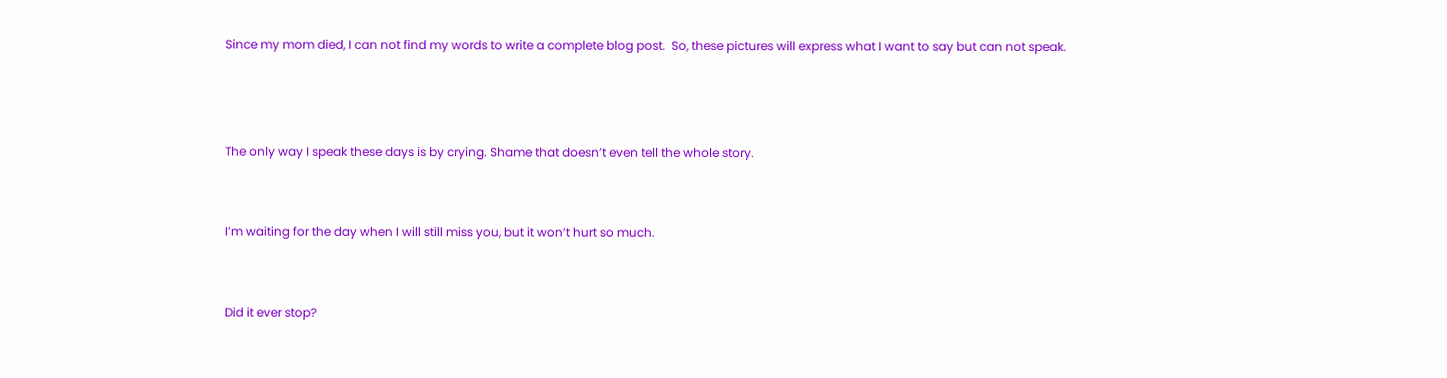Since my mom died, I can not find my words to write a complete blog post.  So, these pictures will express what I want to say but can not speak.



The only way I speak these days is by crying. Shame that doesn’t even tell the whole story.


I’m waiting for the day when I will still miss you, but it won’t hurt so much.


Did it ever stop?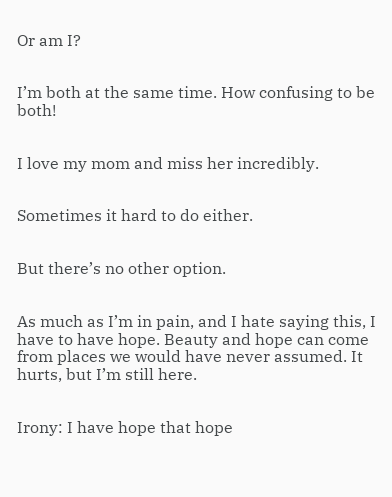Or am I?


I’m both at the same time. How confusing to be both!


I love my mom and miss her incredibly.


Sometimes it hard to do either.


But there’s no other option.


As much as I’m in pain, and I hate saying this, I have to have hope. Beauty and hope can come from places we would have never assumed. It hurts, but I’m still here.


Irony: I have hope that hope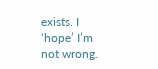exists. I ‘hope’ I’m not wrong.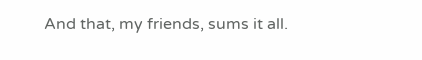And that, my friends, sums it all.